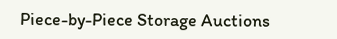Piece-by-Piece Storage Auctions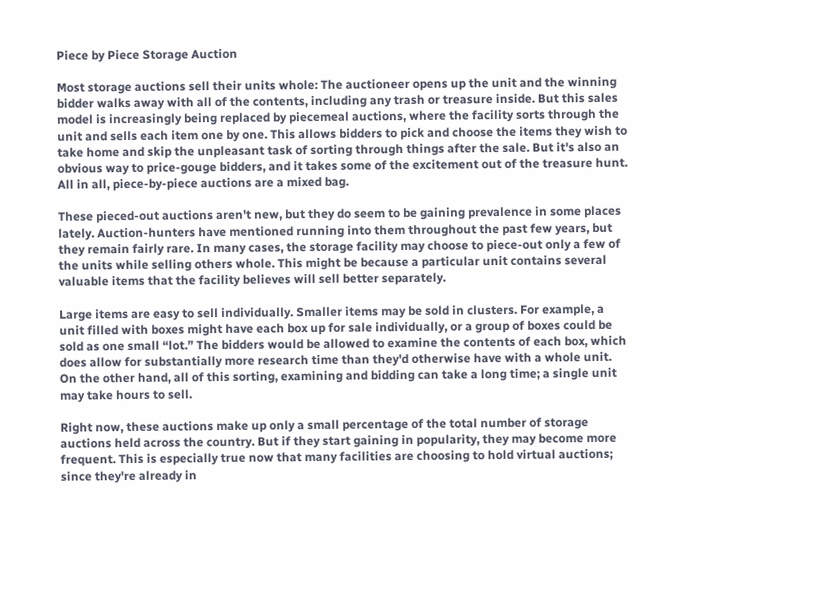Piece by Piece Storage Auction

Most storage auctions sell their units whole: The auctioneer opens up the unit and the winning bidder walks away with all of the contents, including any trash or treasure inside. But this sales model is increasingly being replaced by piecemeal auctions, where the facility sorts through the unit and sells each item one by one. This allows bidders to pick and choose the items they wish to take home and skip the unpleasant task of sorting through things after the sale. But it's also an obvious way to price-gouge bidders, and it takes some of the excitement out of the treasure hunt. All in all, piece-by-piece auctions are a mixed bag.

These pieced-out auctions aren't new, but they do seem to be gaining prevalence in some places lately. Auction-hunters have mentioned running into them throughout the past few years, but they remain fairly rare. In many cases, the storage facility may choose to piece-out only a few of the units while selling others whole. This might be because a particular unit contains several valuable items that the facility believes will sell better separately.

Large items are easy to sell individually. Smaller items may be sold in clusters. For example, a unit filled with boxes might have each box up for sale individually, or a group of boxes could be sold as one small “lot.” The bidders would be allowed to examine the contents of each box, which does allow for substantially more research time than they'd otherwise have with a whole unit. On the other hand, all of this sorting, examining and bidding can take a long time; a single unit may take hours to sell.

Right now, these auctions make up only a small percentage of the total number of storage auctions held across the country. But if they start gaining in popularity, they may become more frequent. This is especially true now that many facilities are choosing to hold virtual auctions; since they're already in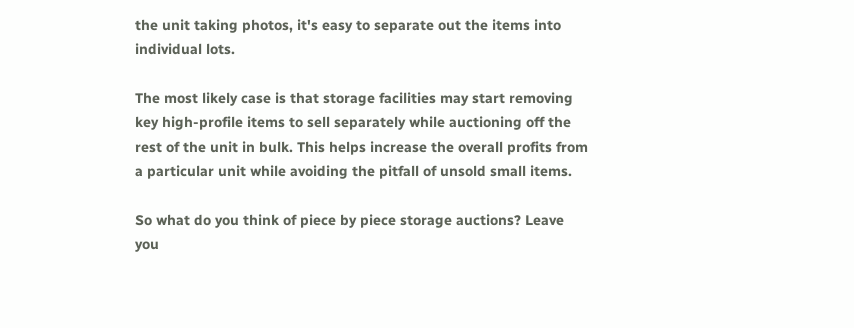the unit taking photos, it's easy to separate out the items into individual lots.

The most likely case is that storage facilities may start removing key high-profile items to sell separately while auctioning off the rest of the unit in bulk. This helps increase the overall profits from a particular unit while avoiding the pitfall of unsold small items.

So what do you think of piece by piece storage auctions? Leave you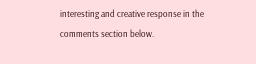interesting and creative response in the comments section below.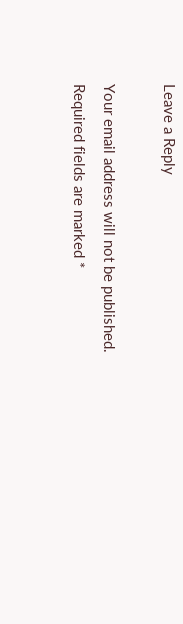Leave a Reply

Your email address will not be published. Required fields are marked *